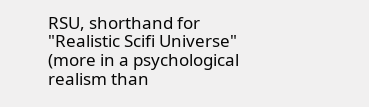RSU, shorthand for "Realistic Scifi Universe" (more in a psychological realism than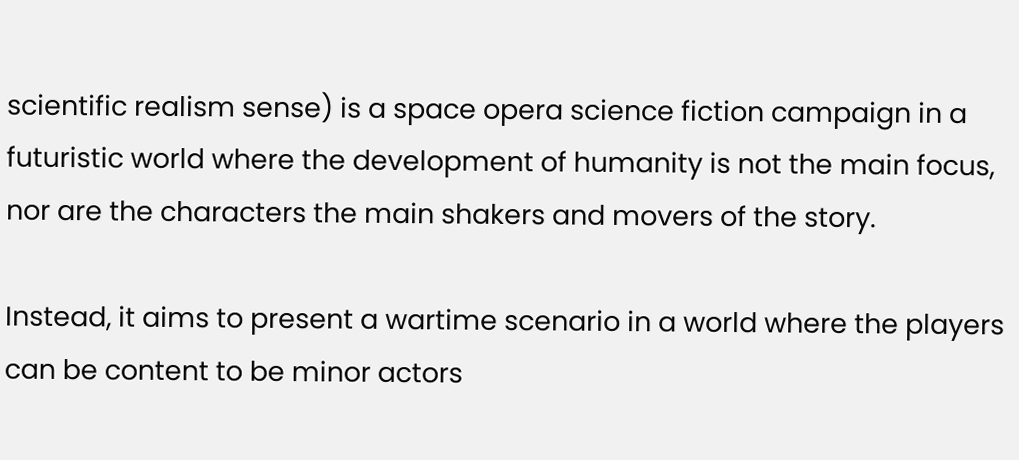scientific realism sense) is a space opera science fiction campaign in a futuristic world where the development of humanity is not the main focus, nor are the characters the main shakers and movers of the story.

Instead, it aims to present a wartime scenario in a world where the players can be content to be minor actors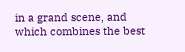in a grand scene, and which combines the best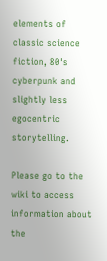elements of classic science fiction, 80's cyberpunk and slightly less egocentric storytelling.

Please go to the wiki to access information about the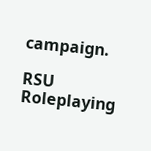campaign.

RSU Roleplaying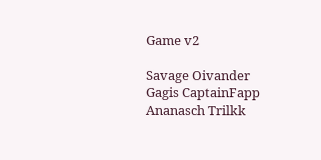Game v2

Savage Oivander Gagis CaptainFapp Ananasch Trilkk